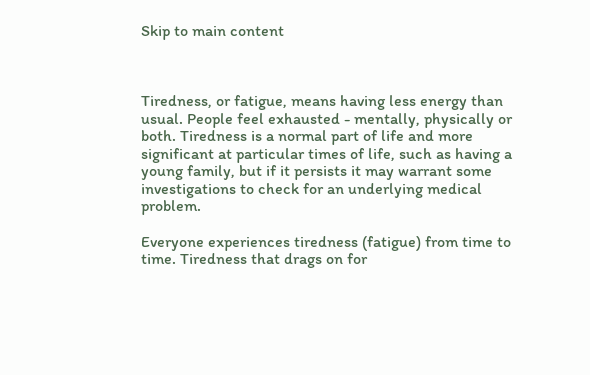Skip to main content



Tiredness, or fatigue, means having less energy than usual. People feel exhausted - mentally, physically or both. Tiredness is a normal part of life and more significant at particular times of life, such as having a young family, but if it persists it may warrant some investigations to check for an underlying medical problem.

Everyone experiences tiredness (fatigue) from time to time. Tiredness that drags on for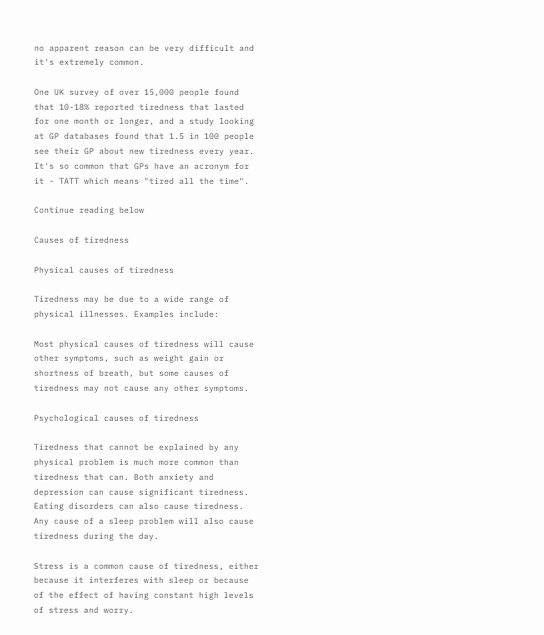no apparent reason can be very difficult and it's extremely common.

One UK survey of over 15,000 people found that 10-18% reported tiredness that lasted for one month or longer, and a study looking at GP databases found that 1.5 in 100 people see their GP about new tiredness every year. It's so common that GPs have an acronym for it - TATT which means "tired all the time".

Continue reading below

Causes of tiredness

Physical causes of tiredness

Tiredness may be due to a wide range of physical illnesses. Examples include:

Most physical causes of tiredness will cause other symptoms, such as weight gain or shortness of breath, but some causes of tiredness may not cause any other symptoms.

Psychological causes of tiredness

Tiredness that cannot be explained by any physical problem is much more common than tiredness that can. Both anxiety and depression can cause significant tiredness. Eating disorders can also cause tiredness. Any cause of a sleep problem will also cause tiredness during the day.

Stress is a common cause of tiredness, either because it interferes with sleep or because of the effect of having constant high levels of stress and worry.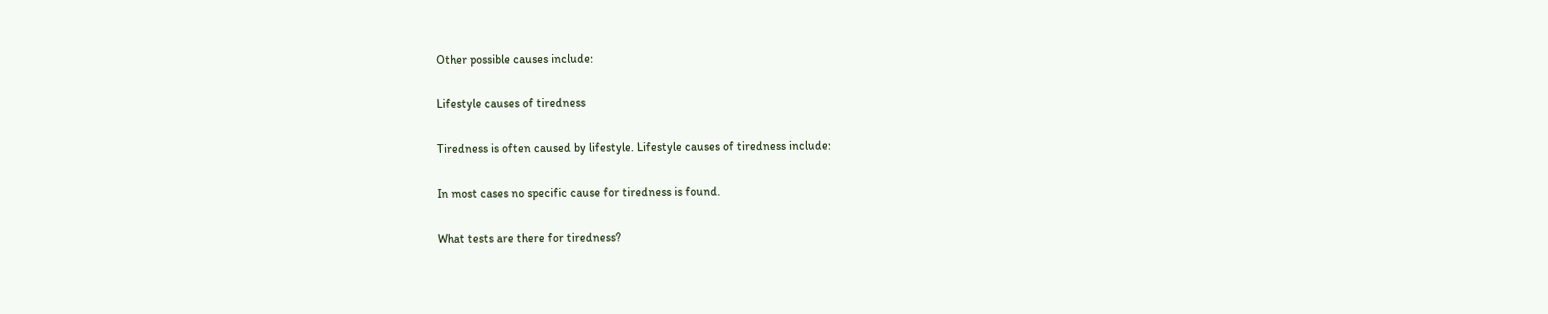Other possible causes include:

Lifestyle causes of tiredness

Tiredness is often caused by lifestyle. Lifestyle causes of tiredness include:

In most cases no specific cause for tiredness is found.

What tests are there for tiredness?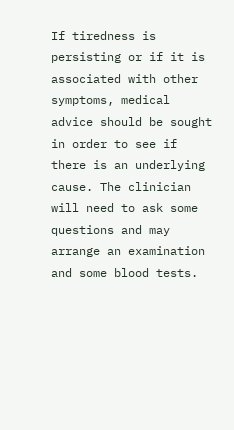If tiredness is persisting or if it is associated with other symptoms, medical advice should be sought in order to see if there is an underlying cause. The clinician will need to ask some questions and may arrange an examination and some blood tests.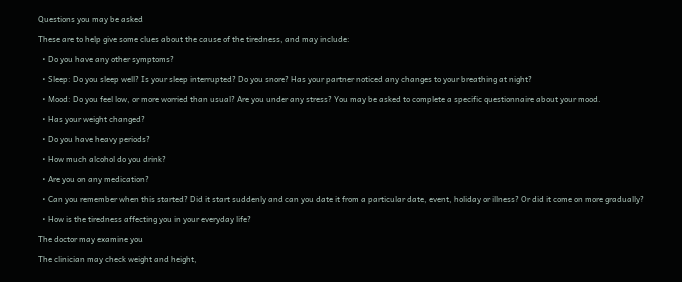Questions you may be asked

These are to help give some clues about the cause of the tiredness, and may include:

  • Do you have any other symptoms?

  • Sleep: Do you sleep well? Is your sleep interrupted? Do you snore? Has your partner noticed any changes to your breathing at night?

  • Mood: Do you feel low, or more worried than usual? Are you under any stress? You may be asked to complete a specific questionnaire about your mood.

  • Has your weight changed?

  • Do you have heavy periods?

  • How much alcohol do you drink?

  • Are you on any medication?

  • Can you remember when this started? Did it start suddenly and can you date it from a particular date, event, holiday or illness? Or did it come on more gradually?

  • How is the tiredness affecting you in your everyday life?

The doctor may examine you

The clinician may check weight and height,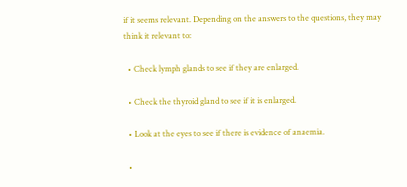if it seems relevant. Depending on the answers to the questions, they may think it relevant to:

  • Check lymph glands to see if they are enlarged.

  • Check the thyroid gland to see if it is enlarged.

  • Look at the eyes to see if there is evidence of anaemia.

  •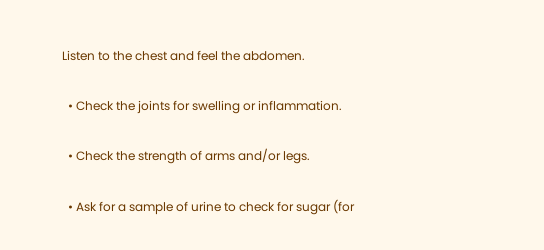Listen to the chest and feel the abdomen.

  • Check the joints for swelling or inflammation.

  • Check the strength of arms and/or legs.

  • Ask for a sample of urine to check for sugar (for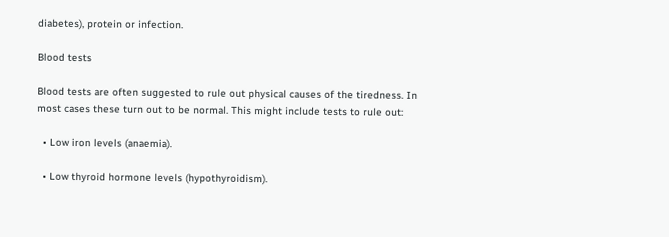diabetes), protein or infection.

Blood tests

Blood tests are often suggested to rule out physical causes of the tiredness. In most cases these turn out to be normal. This might include tests to rule out:

  • Low iron levels (anaemia).

  • Low thyroid hormone levels (hypothyroidism).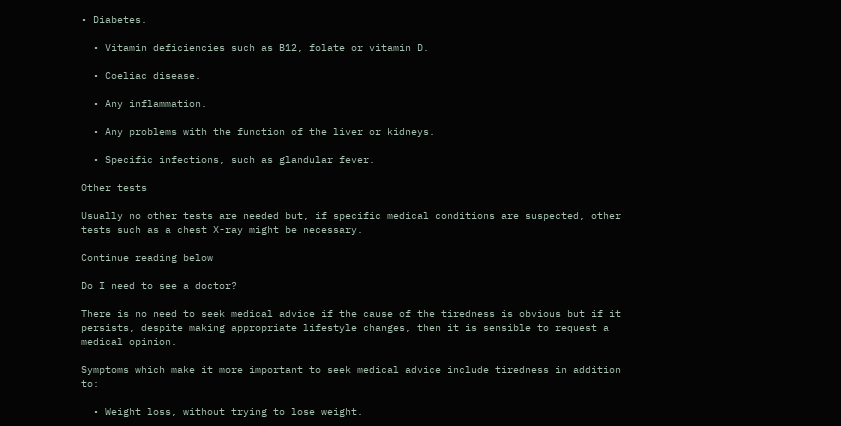• Diabetes.

  • Vitamin deficiencies such as B12, folate or vitamin D.

  • Coeliac disease.

  • Any inflammation.

  • Any problems with the function of the liver or kidneys.

  • Specific infections, such as glandular fever.

Other tests

Usually no other tests are needed but, if specific medical conditions are suspected, other tests such as a chest X-ray might be necessary.

Continue reading below

Do I need to see a doctor?

There is no need to seek medical advice if the cause of the tiredness is obvious but if it persists, despite making appropriate lifestyle changes, then it is sensible to request a medical opinion.

Symptoms which make it more important to seek medical advice include tiredness in addition to:

  • Weight loss, without trying to lose weight.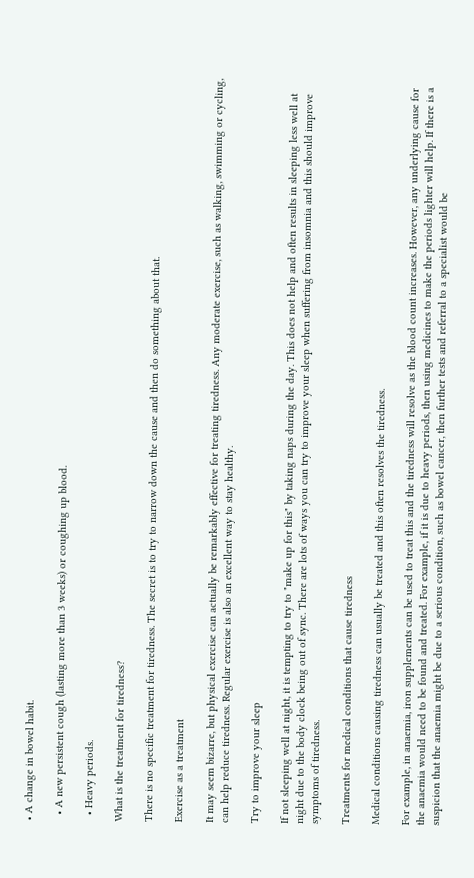• A change in bowel habit.

  • A new persistent cough (lasting more than 3 weeks) or coughing up blood.

  • Heavy periods.

What is the treatment for tiredness?

There is no specific treatment for tiredness. The secret is to try to narrow down the cause and then do something about that.

Exercise as a treatment

It may seem bizarre, but physical exercise can actually be remarkably effective for treating tiredness. Any moderate exercise, such as walking, swimming or cycling, can help reduce tiredness. Regular exercise is also an excellent way to stay healthy.

Try to improve your sleep

If not sleeping well at night, it is tempting to try to "make up for this" by taking naps during the day. This does not help and often results in sleeping less well at night due to the body clock being out of sync. There are lots of ways you can try to improve your sleep when suffering from insomnia and this should improve symptoms of tiredness.

Treatments for medical conditions that cause tiredness

Medical conditions causing tiredness can usually be treated and this often resolves the tiredness.

For example, in anaemia, iron supplements can be used to treat this and the tiredness will resolve as the blood count increases. However, any underlying cause for the anaemia would need to be found and treated. For example, if it is due to heavy periods, then using medicines to make the periods lighter will help. If there is a suspicion that the anaemia might be due to a serious condition, such as bowel cancer, then further tests and referral to a specialist would be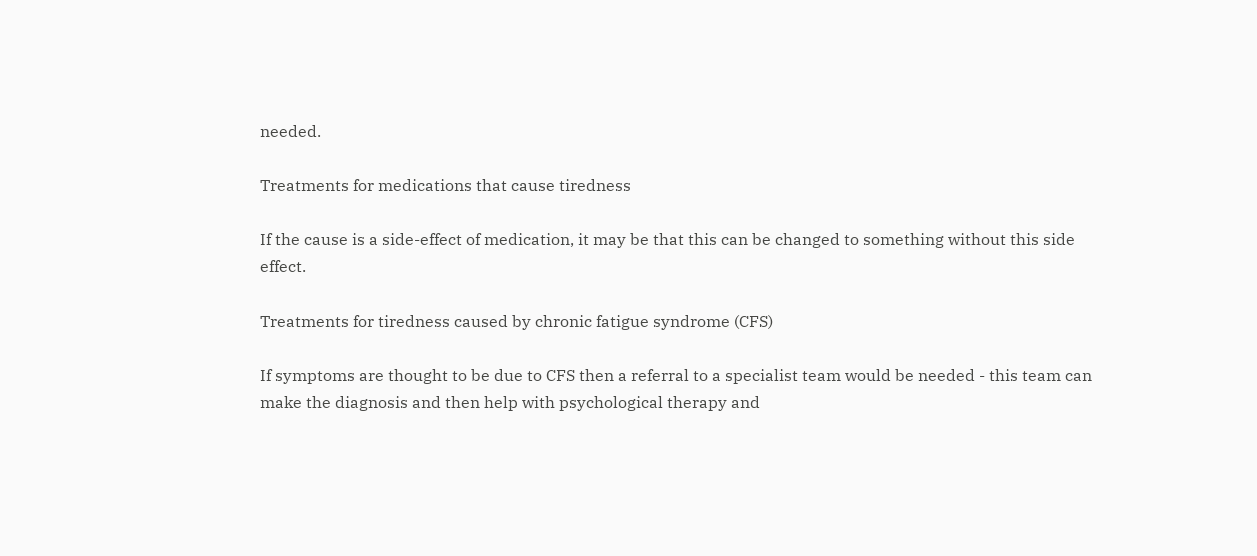needed.

Treatments for medications that cause tiredness

If the cause is a side-effect of medication, it may be that this can be changed to something without this side effect.

Treatments for tiredness caused by chronic fatigue syndrome (CFS)

If symptoms are thought to be due to CFS then a referral to a specialist team would be needed - this team can make the diagnosis and then help with psychological therapy and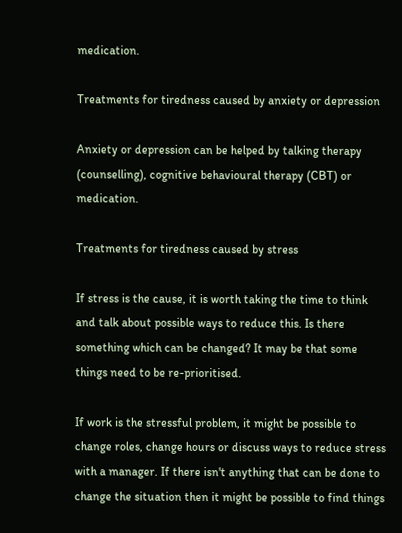medication.

Treatments for tiredness caused by anxiety or depression

Anxiety or depression can be helped by talking therapy (counselling), cognitive behavioural therapy (CBT) or medication.

Treatments for tiredness caused by stress

If stress is the cause, it is worth taking the time to think and talk about possible ways to reduce this. Is there something which can be changed? It may be that some things need to be re-prioritised.

If work is the stressful problem, it might be possible to change roles, change hours or discuss ways to reduce stress with a manager. If there isn't anything that can be done to change the situation then it might be possible to find things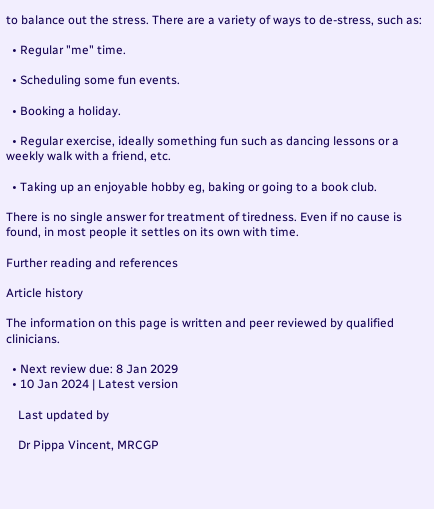to balance out the stress. There are a variety of ways to de-stress, such as:

  • Regular "me" time.

  • Scheduling some fun events.

  • Booking a holiday.

  • Regular exercise, ideally something fun such as dancing lessons or a weekly walk with a friend, etc.

  • Taking up an enjoyable hobby eg, baking or going to a book club.

There is no single answer for treatment of tiredness. Even if no cause is found, in most people it settles on its own with time.

Further reading and references

Article history

The information on this page is written and peer reviewed by qualified clinicians.

  • Next review due: 8 Jan 2029
  • 10 Jan 2024 | Latest version

    Last updated by

    Dr Pippa Vincent, MRCGP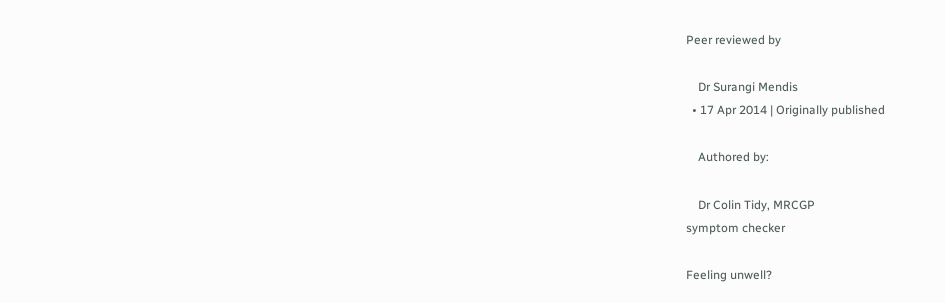Peer reviewed by

    Dr Surangi Mendis
  • 17 Apr 2014 | Originally published

    Authored by:

    Dr Colin Tidy, MRCGP
symptom checker

Feeling unwell?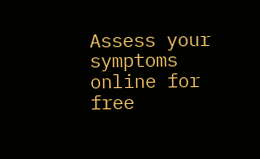Assess your symptoms online for free